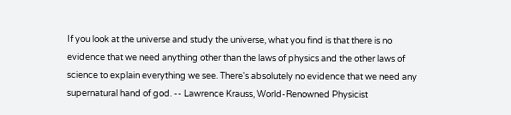If you look at the universe and study the universe, what you find is that there is no evidence that we need anything other than the laws of physics and the other laws of science to explain everything we see. There's absolutely no evidence that we need any supernatural hand of god. -- Lawrence Krauss, World-Renowned Physicist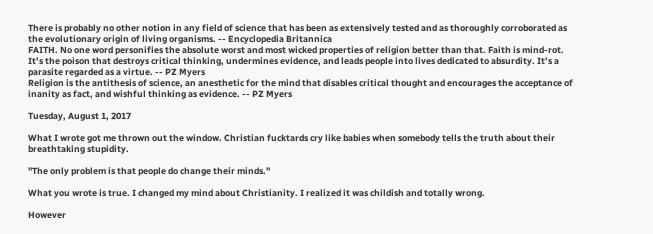There is probably no other notion in any field of science that has been as extensively tested and as thoroughly corroborated as the evolutionary origin of living organisms. -- Encyclopedia Britannica
FAITH. No one word personifies the absolute worst and most wicked properties of religion better than that. Faith is mind-rot. It’s the poison that destroys critical thinking, undermines evidence, and leads people into lives dedicated to absurdity. It’s a parasite regarded as a virtue. -- PZ Myers
Religion is the antithesis of science, an anesthetic for the mind that disables critical thought and encourages the acceptance of inanity as fact, and wishful thinking as evidence. -- PZ Myers

Tuesday, August 1, 2017

What I wrote got me thrown out the window. Christian fucktards cry like babies when somebody tells the truth about their breathtaking stupidity.

"The only problem is that people do change their minds."

What you wrote is true. I changed my mind about Christianity. I realized it was childish and totally wrong.

However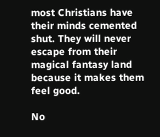most Christians have their minds cemented shut. They will never escape from their magical fantasy land because it makes them feel good.

No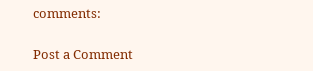comments:

Post a Comment